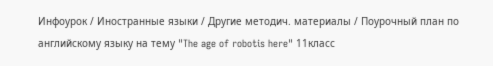Инфоурок / Иностранные языки / Другие методич. материалы / Поурочный план по английскому языку на тему "The age of robotis here" 11класс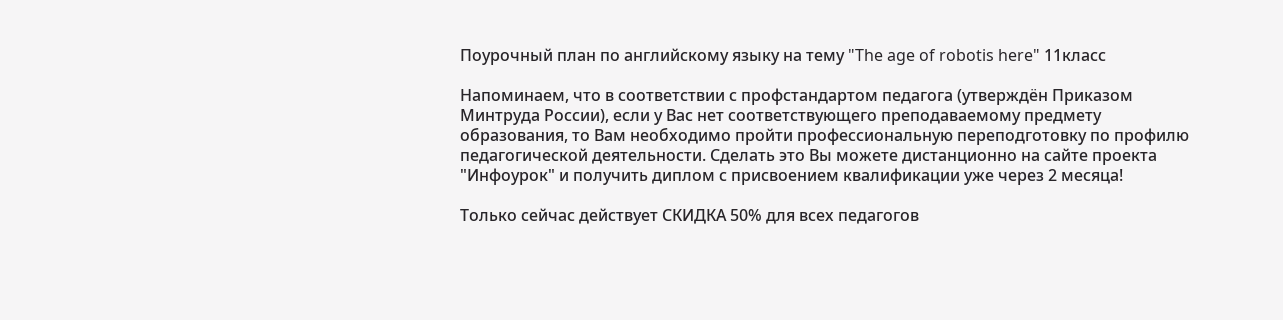Поурочный план по английскому языку на тему "The age of robotis here" 11класс

Напоминаем, что в соответствии с профстандартом педагога (утверждён Приказом Минтруда России), если у Вас нет соответствующего преподаваемому предмету образования, то Вам необходимо пройти профессиональную переподготовку по профилю педагогической деятельности. Сделать это Вы можете дистанционно на сайте проекта "Инфоурок" и получить диплом с присвоением квалификации уже через 2 месяца!

Только сейчас действует СКИДКА 50% для всех педагогов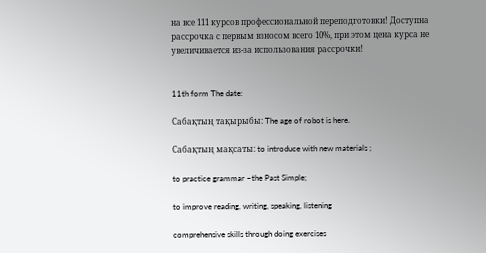на все 111 курсов профессиональной переподготовки! Доступна рассрочка с первым взносом всего 10%, при этом цена курса не увеличивается из-за использования рассрочки!


11th form The date:

Сабақтың тақырыбы: The age of robot is here.

Сабақтың мақсаты: to introduce with new materials ;

to practice grammar –the Past Simple;

to improve reading, writing, speaking, listening

comprehensive skills through doing exercises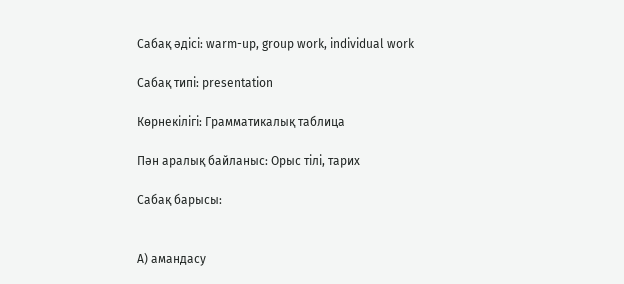Сабақ әдісі: warm-up, group work, individual work

Сабақ типі: presentation

Көрнекілігі: Грамматикалық таблица

Пән аралық байланыс: Орыс тілі, тарих

Сабақ барысы:


А) амандасу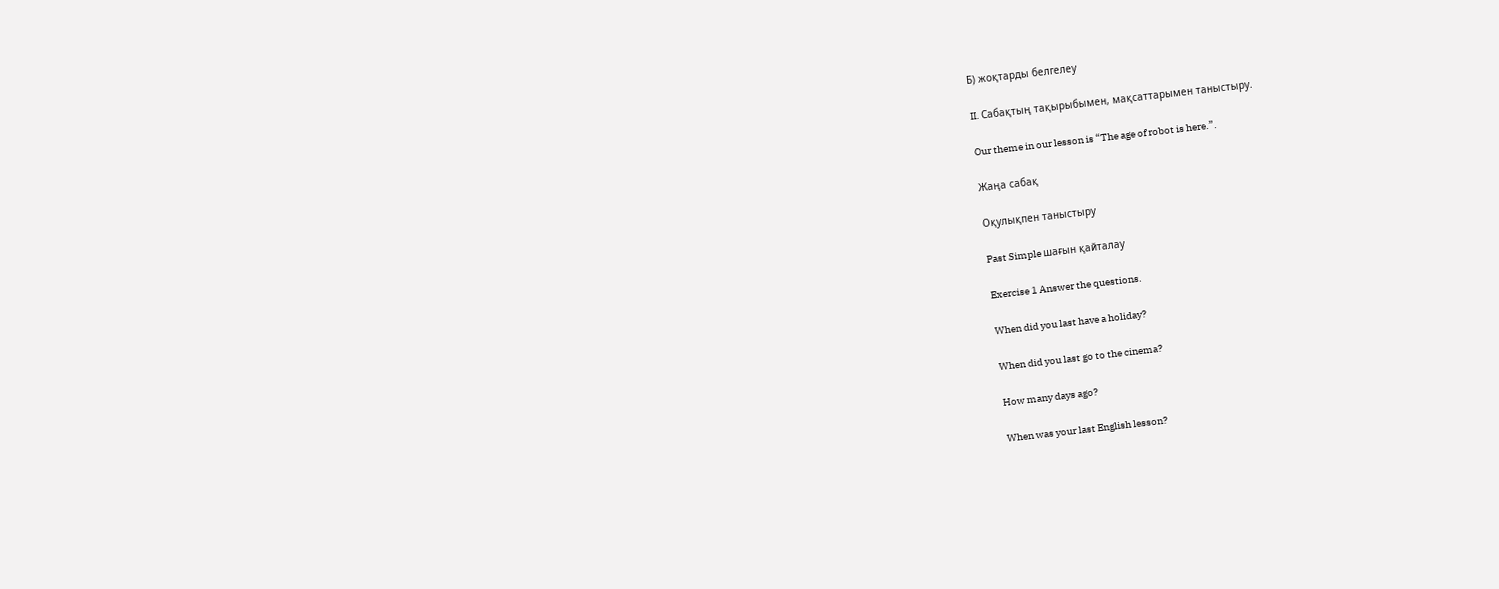Б) жоқтарды белгелеу

II. Сабақтың тақырыбымен, мақсаттарымен таныстыру.

Our theme in our lesson is “The age of robot is here.”.

Жаңа сабақ

Оқулықпен таныстыру

Past Simple шағын қайталау

Exercise 1 Answer the questions.

When did you last have a holiday?

When did you last go to the cinema?

How many days ago?

When was your last English lesson?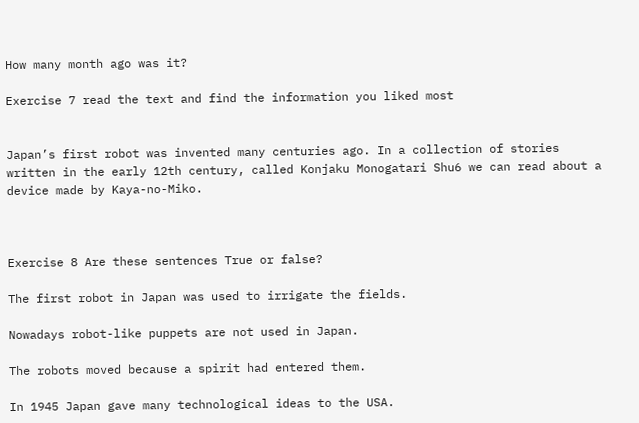How many month ago was it?

Exercise 7 read the text and find the information you liked most


Japan’s first robot was invented many centuries ago. In a collection of stories written in the early 12th century, called Konjaku Monogatari Shu6 we can read about a device made by Kaya-no-Miko.



Exercise 8 Are these sentences True or false?

The first robot in Japan was used to irrigate the fields.

Nowadays robot-like puppets are not used in Japan.

The robots moved because a spirit had entered them.

In 1945 Japan gave many technological ideas to the USA.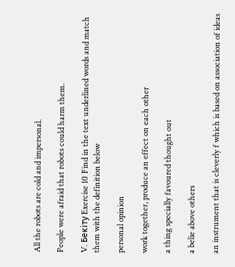All the robots are cold and impersonal.

People were afraid that robots could harm them.

V. Бекіту Exercise 10 Find in the text underlined words and match them with the definition below

personal opinion

work together, produce an effect on each other

a thing specially favoured thought out

a belie above others

an instrument that is cleverly f which is based on association of ideas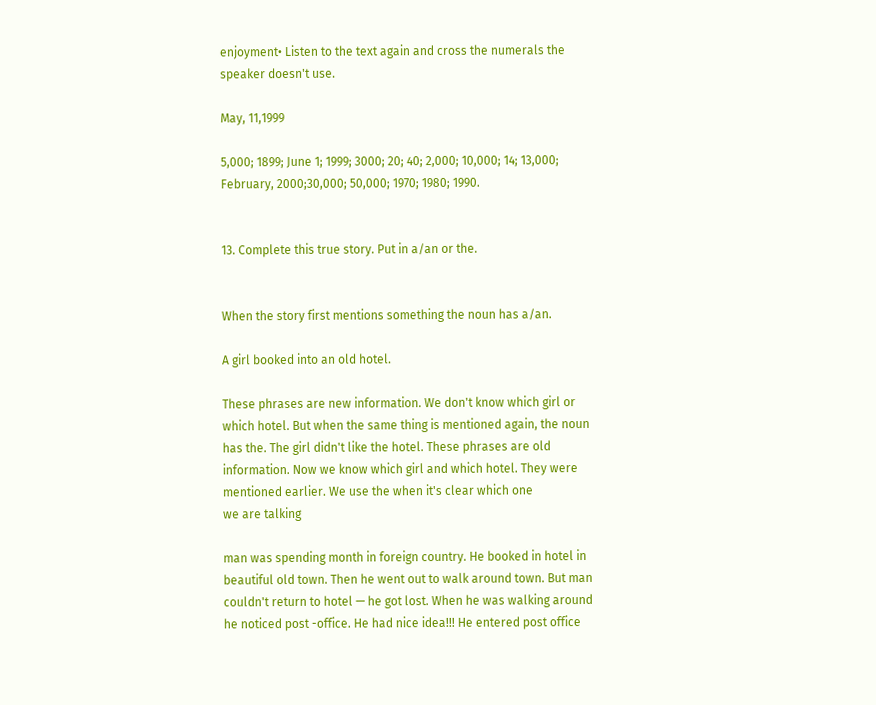enjoyment• Listen to the text again and cross the numerals the speaker doesn't use.

May, 11,1999

5,000; 1899; June 1; 1999; 3000; 20; 40; 2,000; 10,000; 14; 13,000; February, 2000;30,000; 50,000; 1970; 1980; 1990.


13. Complete this true story. Put in a/an or the.


When the story first mentions something the noun has a/an.

A girl booked into an old hotel.

These phrases are new information. We don't know which girl or which hotel. But when the same thing is mentioned again, the noun has the. The girl didn't like the hotel. These phrases are old information. Now we know which girl and which hotel. They were mentioned earlier. We use the when it's clear which one
we are talking

man was spending month in foreign country. He booked in hotel in beautiful old town. Then he went out to walk around town. But man couldn't return to hotel — he got lost. When he was walking around he noticed post -office. He had nice idea!!! He entered post office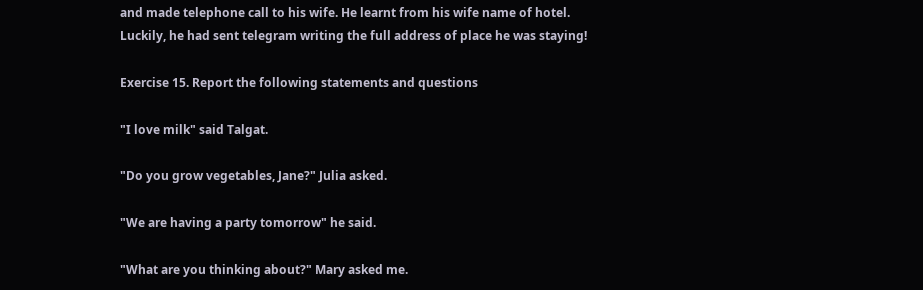and made telephone call to his wife. He learnt from his wife name of hotel. Luckily, he had sent telegram writing the full address of place he was staying!

Exercise 15. Report the following statements and questions

"I love milk" said Talgat.

"Do you grow vegetables, Jane?" Julia asked.

"We are having a party tomorrow" he said.

"What are you thinking about?" Mary asked me.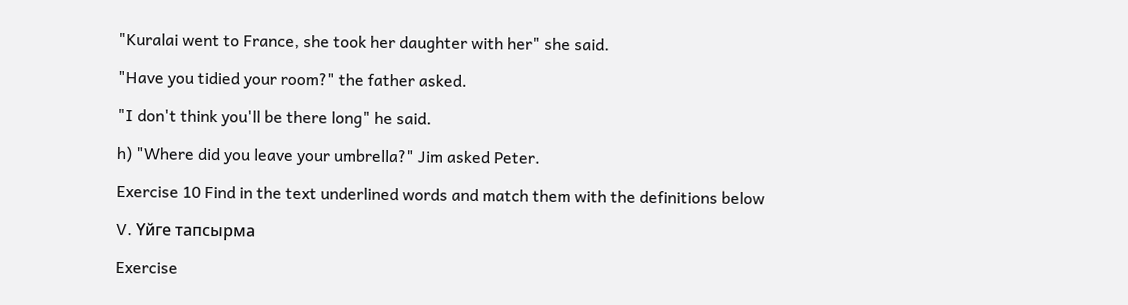"Kuralai went to France, she took her daughter with her" she said.

"Have you tidied your room?" the father asked.

"I don't think you'll be there long" he said.

h) "Where did you leave your umbrella?" Jim asked Peter.

Exercise 10 Find in the text underlined words and match them with the definitions below

V. Үйге тапсырма

Exercise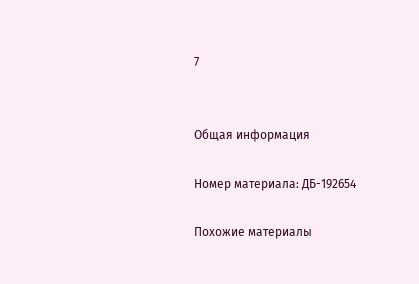7


Общая информация

Номер материала: ДБ-192654

Похожие материалы